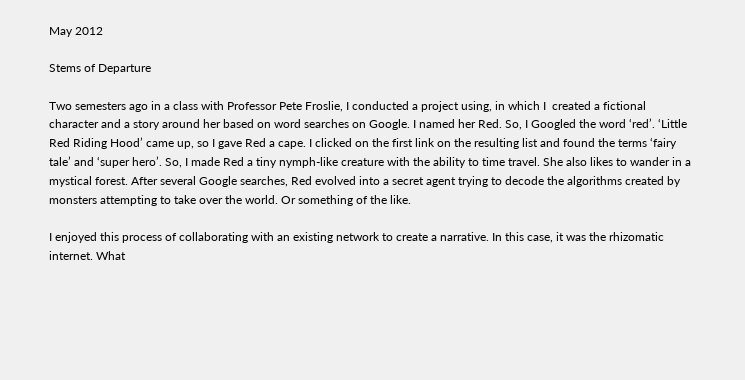May 2012

Stems of Departure

Two semesters ago in a class with Professor Pete Froslie, I conducted a project using, in which I  created a fictional character and a story around her based on word searches on Google. I named her Red. So, I Googled the word ‘red’. ‘Little Red Riding Hood’ came up, so I gave Red a cape. I clicked on the first link on the resulting list and found the terms ‘fairy tale’ and ‘super hero’. So, I made Red a tiny nymph-like creature with the ability to time travel. She also likes to wander in a mystical forest. After several Google searches, Red evolved into a secret agent trying to decode the algorithms created by monsters attempting to take over the world. Or something of the like.

I enjoyed this process of collaborating with an existing network to create a narrative. In this case, it was the rhizomatic internet. What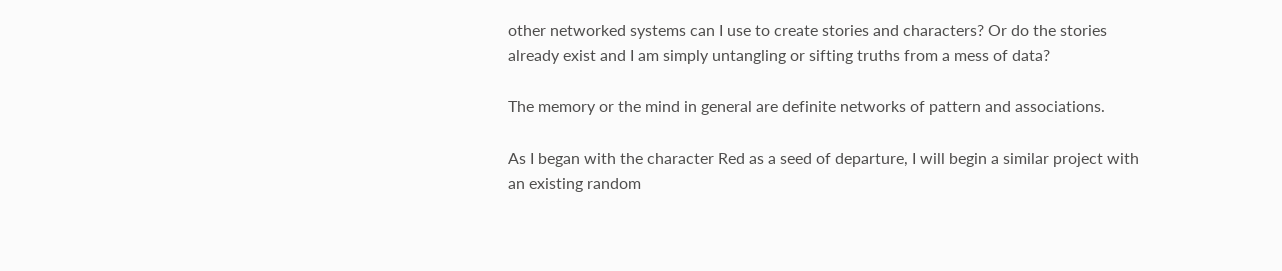other networked systems can I use to create stories and characters? Or do the stories already exist and I am simply untangling or sifting truths from a mess of data?

The memory or the mind in general are definite networks of pattern and associations.

As I began with the character Red as a seed of departure, I will begin a similar project with an existing random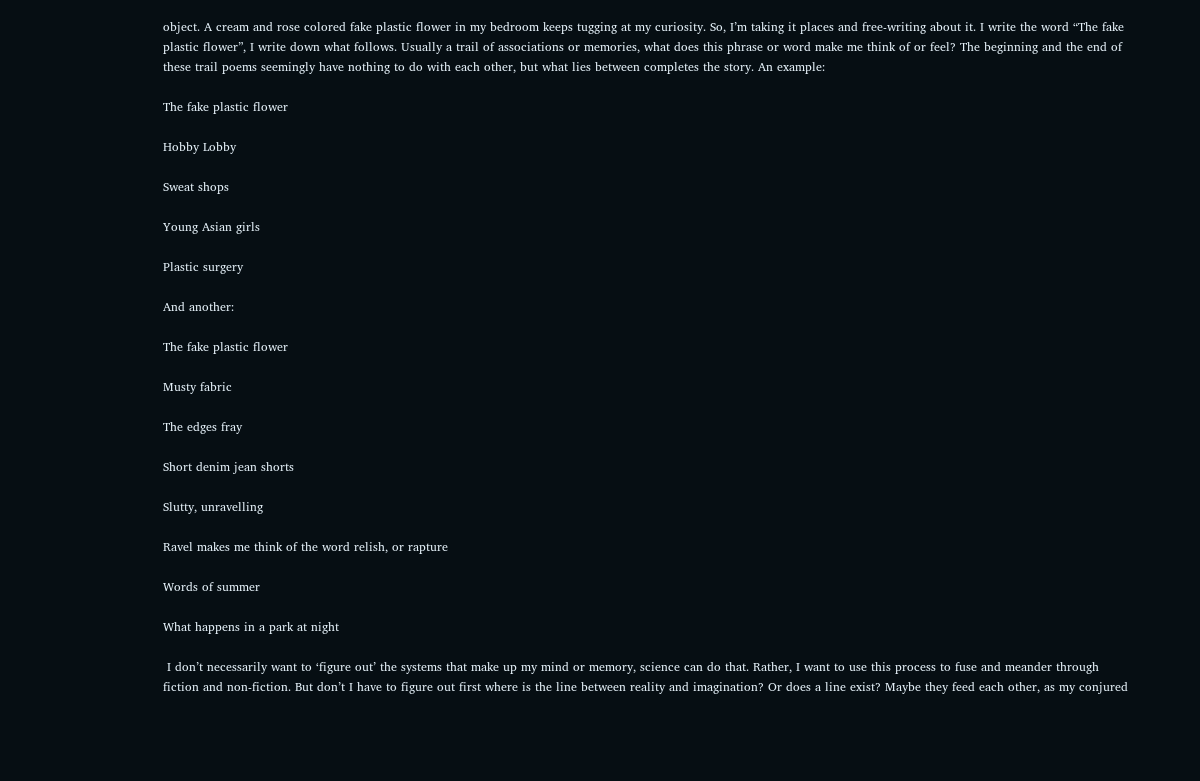object. A cream and rose colored fake plastic flower in my bedroom keeps tugging at my curiosity. So, I’m taking it places and free-writing about it. I write the word “The fake plastic flower”, I write down what follows. Usually a trail of associations or memories, what does this phrase or word make me think of or feel? The beginning and the end of these trail poems seemingly have nothing to do with each other, but what lies between completes the story. An example:

The fake plastic flower

Hobby Lobby

Sweat shops

Young Asian girls

Plastic surgery

And another:

The fake plastic flower

Musty fabric

The edges fray

Short denim jean shorts

Slutty, unravelling

Ravel makes me think of the word relish, or rapture

Words of summer

What happens in a park at night

 I don’t necessarily want to ‘figure out’ the systems that make up my mind or memory, science can do that. Rather, I want to use this process to fuse and meander through fiction and non-fiction. But don’t I have to figure out first where is the line between reality and imagination? Or does a line exist? Maybe they feed each other, as my conjured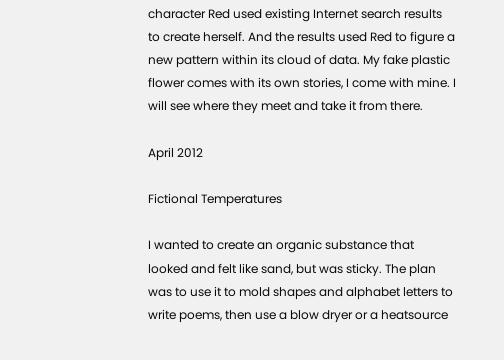character Red used existing Internet search results to create herself. And the results used Red to figure a new pattern within its cloud of data. My fake plastic flower comes with its own stories, I come with mine. I will see where they meet and take it from there.

April 2012

Fictional Temperatures

I wanted to create an organic substance that looked and felt like sand, but was sticky. The plan was to use it to mold shapes and alphabet letters to write poems, then use a blow dryer or a heatsource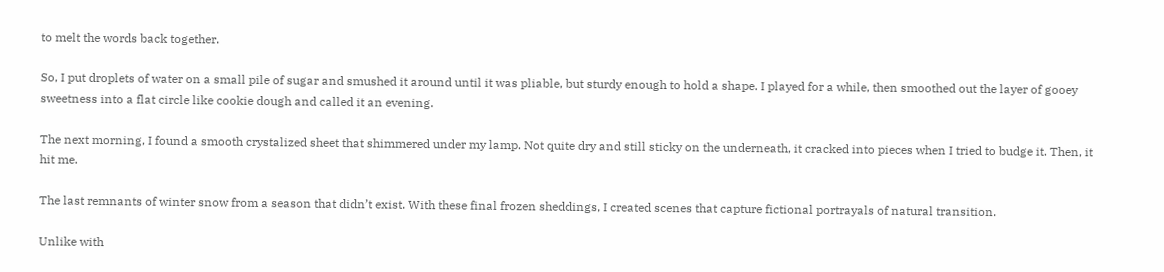to melt the words back together.

So, I put droplets of water on a small pile of sugar and smushed it around until it was pliable, but sturdy enough to hold a shape. I played for a while, then smoothed out the layer of gooey sweetness into a flat circle like cookie dough and called it an evening.

The next morning, I found a smooth crystalized sheet that shimmered under my lamp. Not quite dry and still sticky on the underneath, it cracked into pieces when I tried to budge it. Then, it hit me.

The last remnants of winter snow from a season that didn’t exist. With these final frozen sheddings, I created scenes that capture fictional portrayals of natural transition.

Unlike with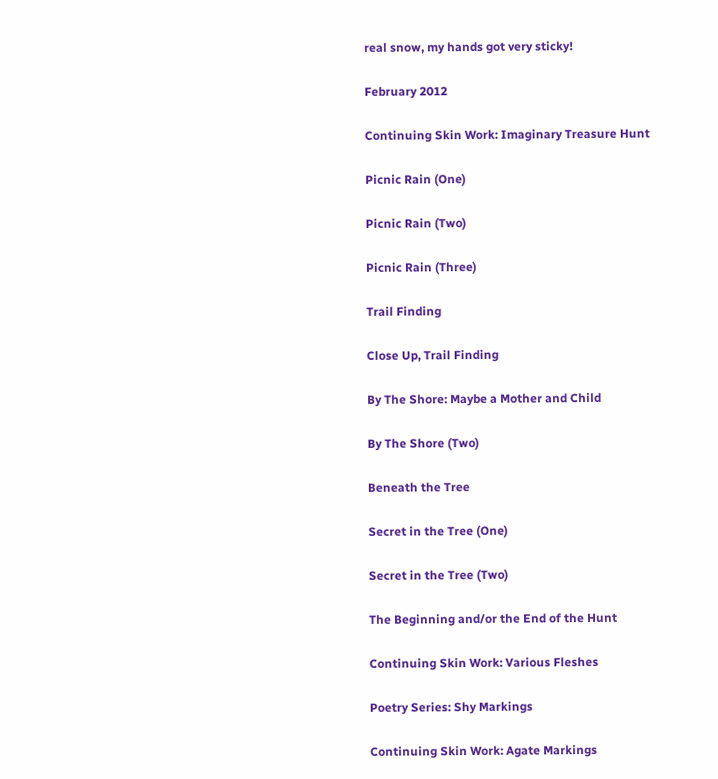real snow, my hands got very sticky!

February 2012

Continuing Skin Work: Imaginary Treasure Hunt

Picnic Rain (One)

Picnic Rain (Two)

Picnic Rain (Three)

Trail Finding

Close Up, Trail Finding

By The Shore: Maybe a Mother and Child

By The Shore (Two)

Beneath the Tree

Secret in the Tree (One)

Secret in the Tree (Two)

The Beginning and/or the End of the Hunt

Continuing Skin Work: Various Fleshes

Poetry Series: Shy Markings

Continuing Skin Work: Agate Markings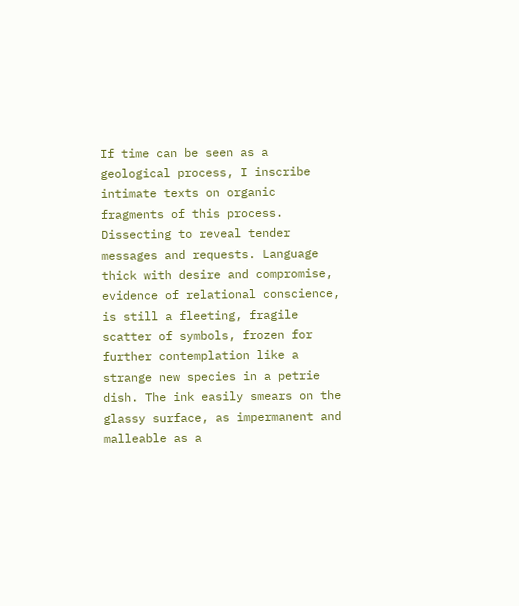If time can be seen as a geological process, I inscribe intimate texts on organic fragments of this process. Dissecting to reveal tender messages and requests. Language thick with desire and compromise, evidence of relational conscience, is still a fleeting, fragile scatter of symbols, frozen for further contemplation like a strange new species in a petrie dish. The ink easily smears on the glassy surface, as impermanent and malleable as a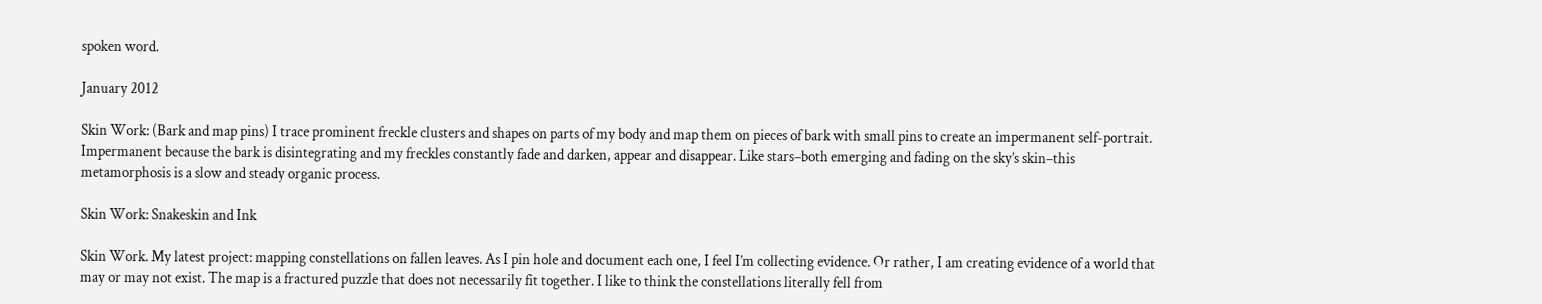spoken word.

January 2012

Skin Work: (Bark and map pins) I trace prominent freckle clusters and shapes on parts of my body and map them on pieces of bark with small pins to create an impermanent self-portrait. Impermanent because the bark is disintegrating and my freckles constantly fade and darken, appear and disappear. Like stars–both emerging and fading on the sky’s skin–this metamorphosis is a slow and steady organic process.

Skin Work: Snakeskin and Ink

Skin Work. My latest project: mapping constellations on fallen leaves. As I pin hole and document each one, I feel I’m collecting evidence. Or rather, I am creating evidence of a world that may or may not exist. The map is a fractured puzzle that does not necessarily fit together. I like to think the constellations literally fell from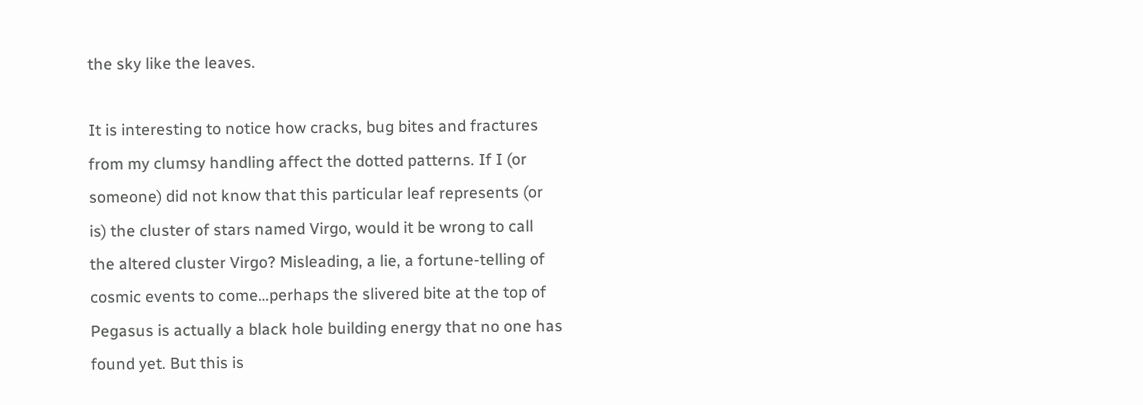the sky like the leaves.

It is interesting to notice how cracks, bug bites and fractures from my clumsy handling affect the dotted patterns. If I (or someone) did not know that this particular leaf represents (or is) the cluster of stars named Virgo, would it be wrong to call the altered cluster Virgo? Misleading, a lie, a fortune-telling of cosmic events to come…perhaps the slivered bite at the top of Pegasus is actually a black hole building energy that no one has found yet. But this is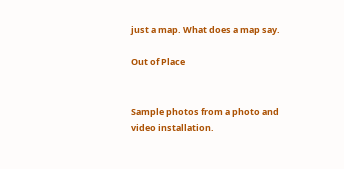just a map. What does a map say.

Out of Place


Sample photos from a photo and video installation.